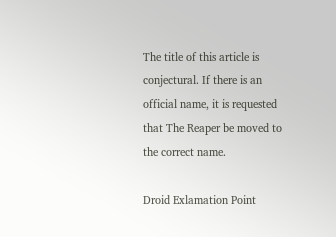The title of this article is conjectural. If there is an official name, it is requested that The Reaper be moved to the correct name.

Droid Exlamation Point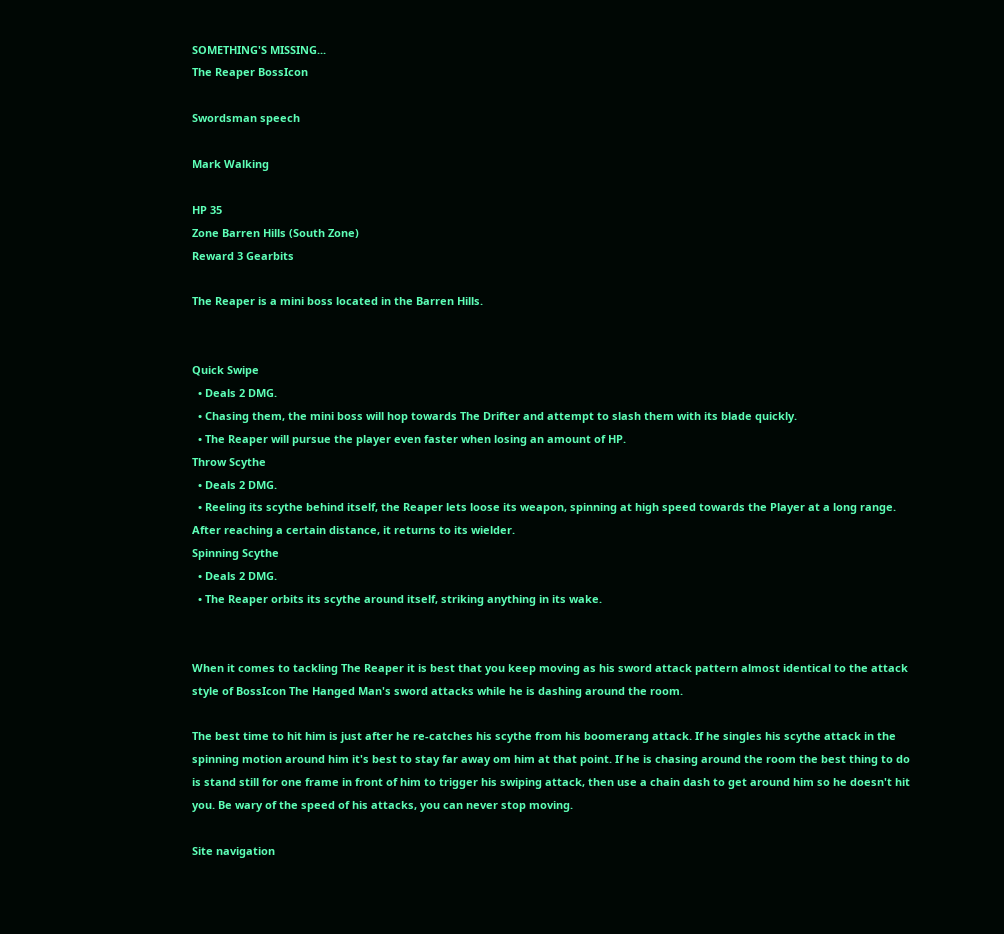SOMETHING'S MISSING...
The Reaper BossIcon

Swordsman speech

Mark Walking

HP 35
Zone Barren Hills (South Zone)
Reward 3 Gearbits

The Reaper is a mini boss located in the Barren Hills.


Quick Swipe
  • Deals 2 DMG.
  • Chasing them, the mini boss will hop towards The Drifter and attempt to slash them with its blade quickly.
  • The Reaper will pursue the player even faster when losing an amount of HP.
Throw Scythe
  • Deals 2 DMG.
  • Reeling its scythe behind itself, the Reaper lets loose its weapon, spinning at high speed towards the Player at a long range. After reaching a certain distance, it returns to its wielder.
Spinning Scythe
  • Deals 2 DMG.
  • The Reaper orbits its scythe around itself, striking anything in its wake.


When it comes to tackling The Reaper it is best that you keep moving as his sword attack pattern almost identical to the attack style of BossIcon The Hanged Man's sword attacks while he is dashing around the room.

The best time to hit him is just after he re-catches his scythe from his boomerang attack. If he singles his scythe attack in the spinning motion around him it's best to stay far away om him at that point. If he is chasing around the room the best thing to do is stand still for one frame in front of him to trigger his swiping attack, then use a chain dash to get around him so he doesn't hit you. Be wary of the speed of his attacks, you can never stop moving.

Site navigation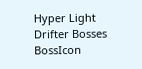Hyper Light Drifter Bosses BossIcon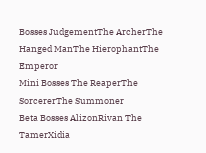Bosses JudgementThe ArcherThe Hanged ManThe HierophantThe Emperor
Mini Bosses The ReaperThe SorcererThe Summoner
Beta Bosses AlizonRivan The TamerXidia